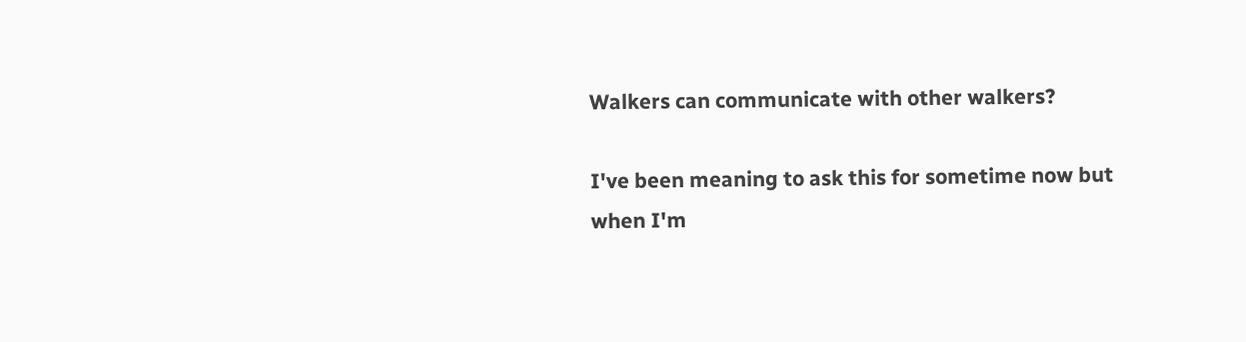Walkers can communicate with other walkers?

I've been meaning to ask this for sometime now but when I'm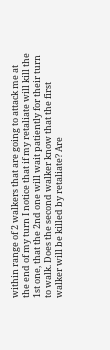within range of 2 walkers that are going to attack me at the end of my turn I notice that if my retaliate will kill the 1st one, that the 2nd one will wait patiently for their turn to walk. Does the second walker know that the first walker will be killed by retaliate? Are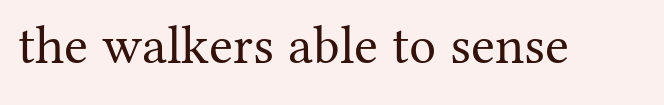the walkers able to sense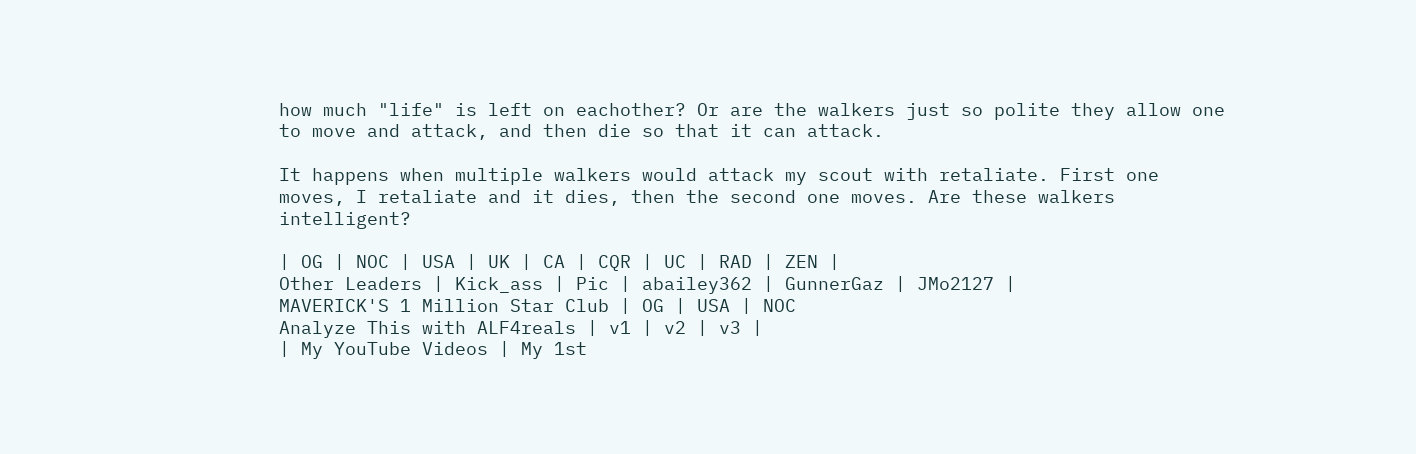how much "life" is left on eachother? Or are the walkers just so polite they allow one to move and attack, and then die so that it can attack.

It happens when multiple walkers would attack my scout with retaliate. First one moves, I retaliate and it dies, then the second one moves. Are these walkers intelligent?

| OG | NOC | USA | UK | CA | CQR | UC | RAD | ZEN |
Other Leaders | Kick_ass | Pic | abailey362 | GunnerGaz | JMo2127 |
MAVERICK'S 1 Million Star Club | OG | USA | NOC
Analyze This with ALF4reals | v1 | v2 | v3 |
| My YouTube Videos | My 1st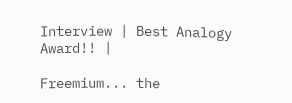Interview | Best Analogy Award!! |

Freemium... the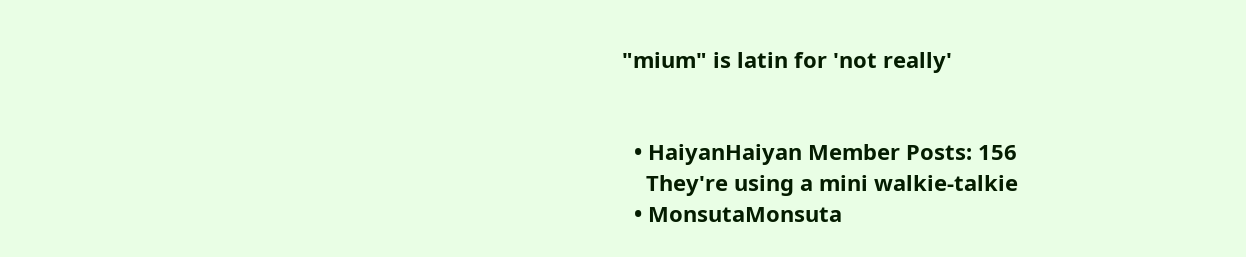"mium" is latin for 'not really'


  • HaiyanHaiyan Member Posts: 156
    They're using a mini walkie-talkie
  • MonsutaMonsuta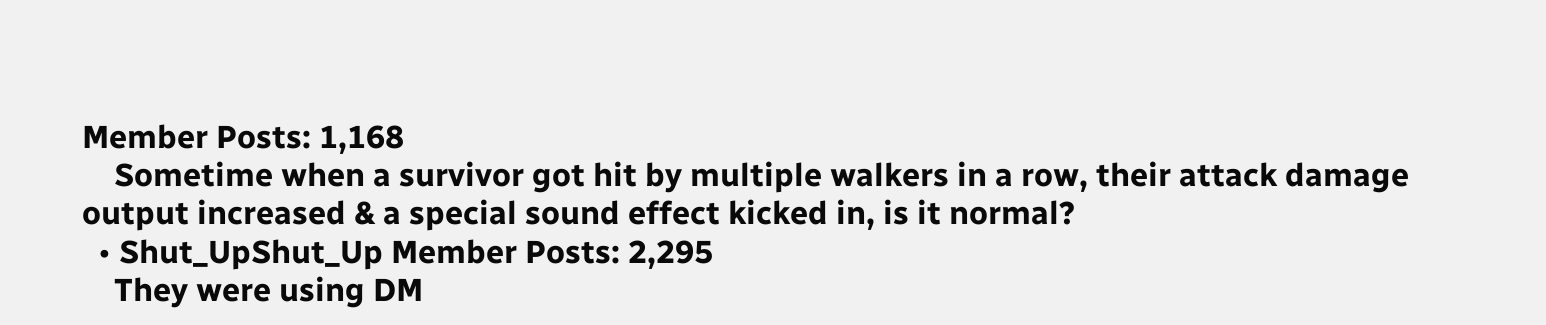Member Posts: 1,168
    Sometime when a survivor got hit by multiple walkers in a row, their attack damage output increased & a special sound effect kicked in, is it normal?
  • Shut_UpShut_Up Member Posts: 2,295
    They were using DM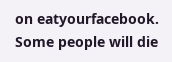on eatyourfacebook. Some people will die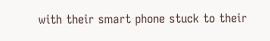with their smart phone stuck to their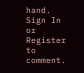hand.
Sign In or Register to comment.